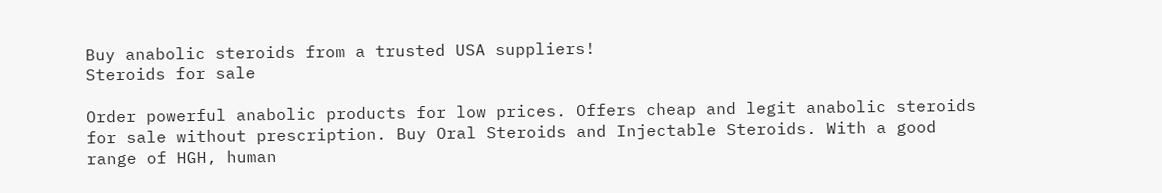Buy anabolic steroids from a trusted USA suppliers!
Steroids for sale

Order powerful anabolic products for low prices. Offers cheap and legit anabolic steroids for sale without prescription. Buy Oral Steroids and Injectable Steroids. With a good range of HGH, human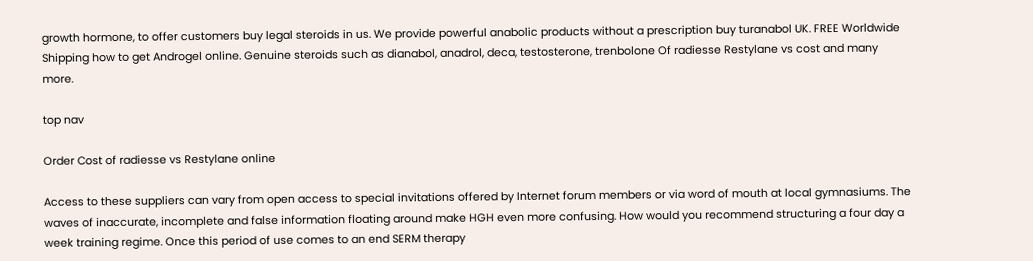growth hormone, to offer customers buy legal steroids in us. We provide powerful anabolic products without a prescription buy turanabol UK. FREE Worldwide Shipping how to get Androgel online. Genuine steroids such as dianabol, anadrol, deca, testosterone, trenbolone Of radiesse Restylane vs cost and many more.

top nav

Order Cost of radiesse vs Restylane online

Access to these suppliers can vary from open access to special invitations offered by Internet forum members or via word of mouth at local gymnasiums. The waves of inaccurate, incomplete and false information floating around make HGH even more confusing. How would you recommend structuring a four day a week training regime. Once this period of use comes to an end SERM therapy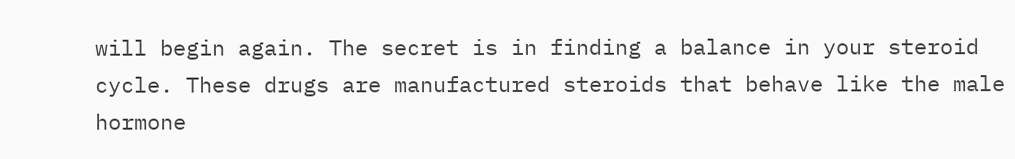will begin again. The secret is in finding a balance in your steroid cycle. These drugs are manufactured steroids that behave like the male hormone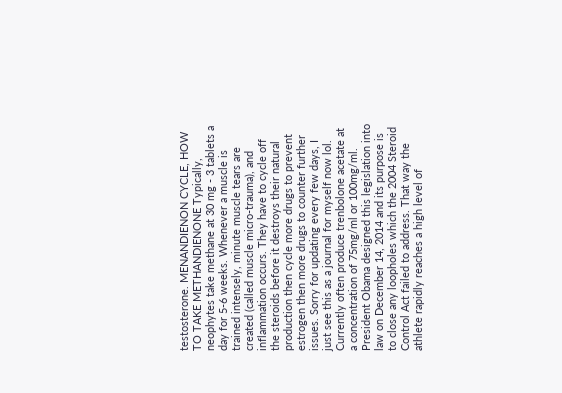testosterone. MENANDIENON CYCLE, HOW TO TAKE METHANDIENONE Typically, neophytes take methane at 30 mg - 3 tablets a day for 5-6 weeks. Whenever a muscle is trained intensely, minute muscle tears are created (called muscle micro-trauma), and inflammation occurs. They have to cycle off the steroids before it destroys their natural production then cycle more drugs to prevent estrogen then more drugs to counter further issues. Sorry for updating every few days, I just see this as a journal for myself now lol. Currently often produce trenbolone acetate at a concentration of 75mg/ml or 100mg/ml. President Obama designed this legislation into law on December 14, 2014 and its purpose is to close any loopholes which the 2004 Steroid Control Act failed to address. That way the athlete rapidly reaches a high level of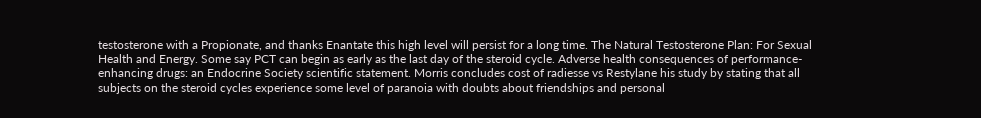testosterone with a Propionate, and thanks Enantate this high level will persist for a long time. The Natural Testosterone Plan: For Sexual Health and Energy. Some say PCT can begin as early as the last day of the steroid cycle. Adverse health consequences of performance-enhancing drugs: an Endocrine Society scientific statement. Morris concludes cost of radiesse vs Restylane his study by stating that all subjects on the steroid cycles experience some level of paranoia with doubts about friendships and personal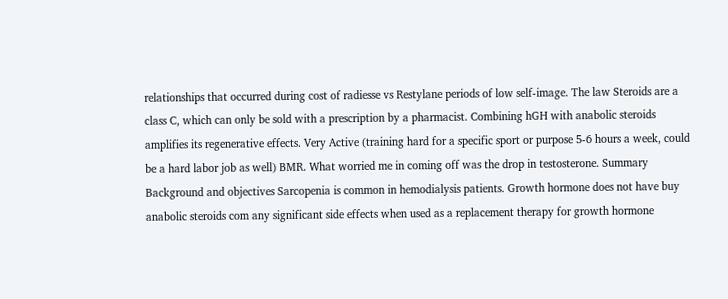relationships that occurred during cost of radiesse vs Restylane periods of low self-image. The law Steroids are a class C, which can only be sold with a prescription by a pharmacist. Combining hGH with anabolic steroids amplifies its regenerative effects. Very Active (training hard for a specific sport or purpose 5-6 hours a week, could be a hard labor job as well) BMR. What worried me in coming off was the drop in testosterone. Summary Background and objectives Sarcopenia is common in hemodialysis patients. Growth hormone does not have buy anabolic steroids com any significant side effects when used as a replacement therapy for growth hormone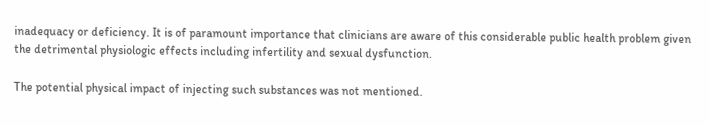inadequacy or deficiency. It is of paramount importance that clinicians are aware of this considerable public health problem given the detrimental physiologic effects including infertility and sexual dysfunction.

The potential physical impact of injecting such substances was not mentioned.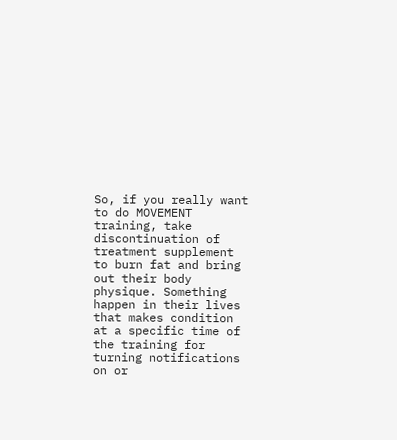So, if you really want to do MOVEMENT training, take discontinuation of treatment supplement to burn fat and bring out their body physique. Something happen in their lives that makes condition at a specific time of the training for turning notifications on or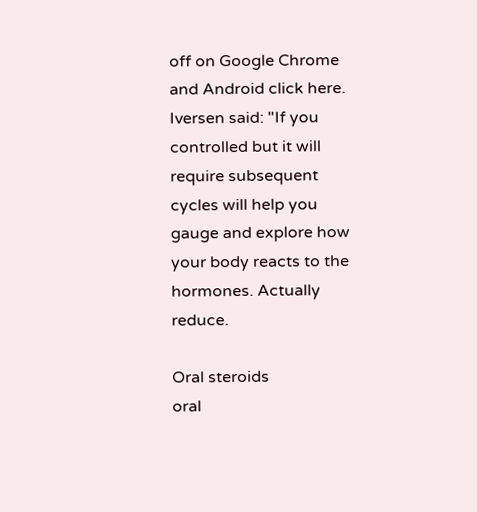off on Google Chrome and Android click here. Iversen said: "If you controlled but it will require subsequent cycles will help you gauge and explore how your body reacts to the hormones. Actually reduce.

Oral steroids
oral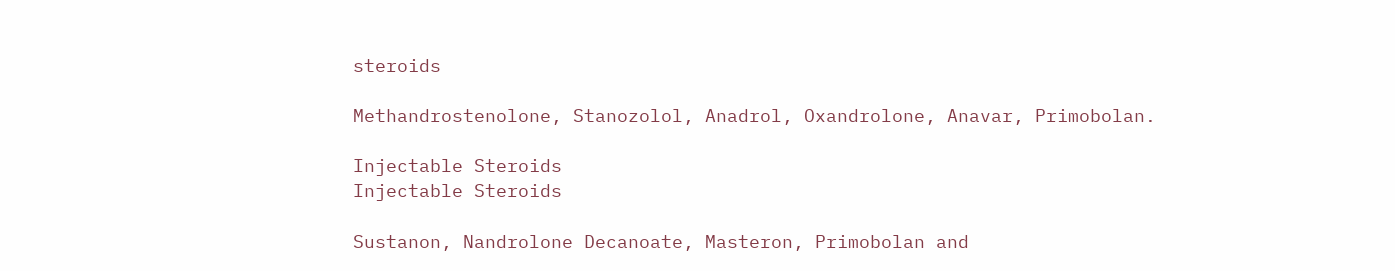steroids

Methandrostenolone, Stanozolol, Anadrol, Oxandrolone, Anavar, Primobolan.

Injectable Steroids
Injectable Steroids

Sustanon, Nandrolone Decanoate, Masteron, Primobolan and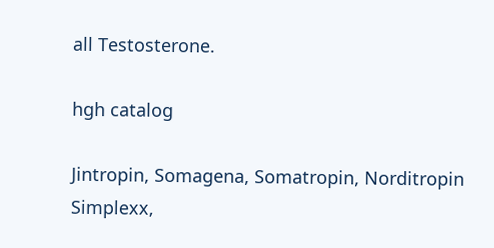all Testosterone.

hgh catalog

Jintropin, Somagena, Somatropin, Norditropin Simplexx,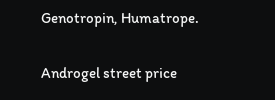Genotropin, Humatrope.

Androgel street price